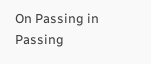On Passing in Passing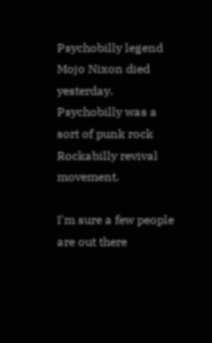Psychobilly legend Mojo Nixon died yesterday. Psychobilly was a sort of punk rock Rockabilly revival movement.

I'm sure a few people are out there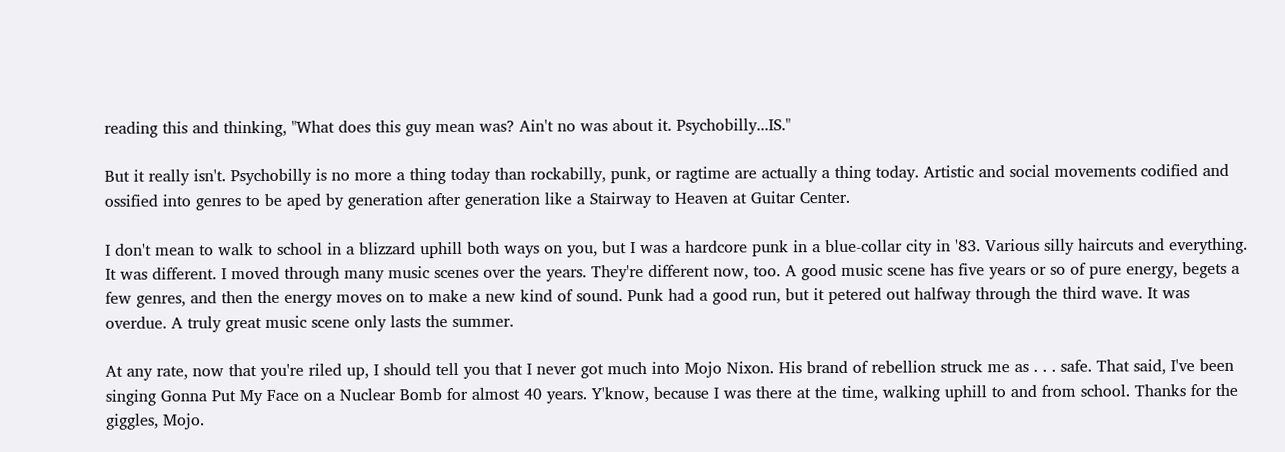reading this and thinking, "What does this guy mean was? Ain't no was about it. Psychobilly...IS."

But it really isn't. Psychobilly is no more a thing today than rockabilly, punk, or ragtime are actually a thing today. Artistic and social movements codified and ossified into genres to be aped by generation after generation like a Stairway to Heaven at Guitar Center.

I don't mean to walk to school in a blizzard uphill both ways on you, but I was a hardcore punk in a blue-collar city in '83. Various silly haircuts and everything. It was different. I moved through many music scenes over the years. They're different now, too. A good music scene has five years or so of pure energy, begets a few genres, and then the energy moves on to make a new kind of sound. Punk had a good run, but it petered out halfway through the third wave. It was overdue. A truly great music scene only lasts the summer.

At any rate, now that you're riled up, I should tell you that I never got much into Mojo Nixon. His brand of rebellion struck me as . . . safe. That said, I've been singing Gonna Put My Face on a Nuclear Bomb for almost 40 years. Y'know, because I was there at the time, walking uphill to and from school. Thanks for the giggles, Mojo.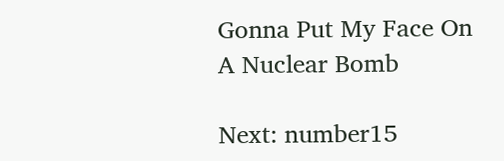Gonna Put My Face On A Nuclear Bomb

Next: number15